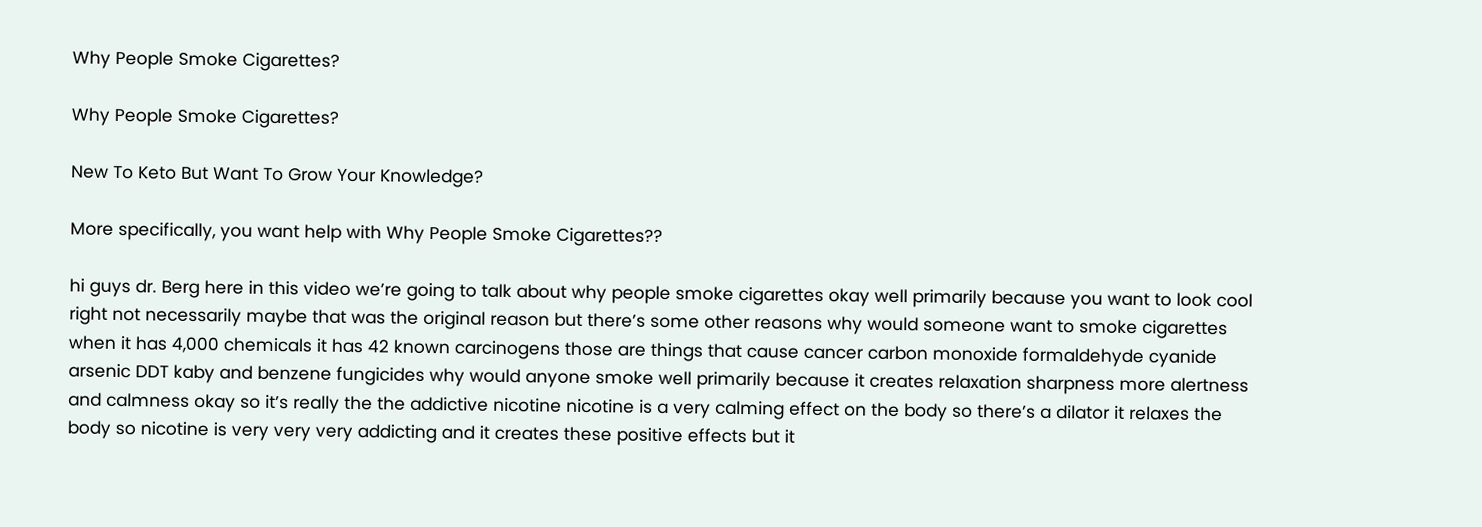Why People Smoke Cigarettes?

Why People Smoke Cigarettes?

New To Keto But Want To Grow Your Knowledge?

More specifically, you want help with Why People Smoke Cigarettes??

hi guys dr. Berg here in this video we’re going to talk about why people smoke cigarettes okay well primarily because you want to look cool right not necessarily maybe that was the original reason but there’s some other reasons why would someone want to smoke cigarettes when it has 4,000 chemicals it has 42 known carcinogens those are things that cause cancer carbon monoxide formaldehyde cyanide arsenic DDT kaby and benzene fungicides why would anyone smoke well primarily because it creates relaxation sharpness more alertness and calmness okay so it’s really the the addictive nicotine nicotine is a very calming effect on the body so there’s a dilator it relaxes the body so nicotine is very very very addicting and it creates these positive effects but it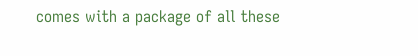comes with a package of all these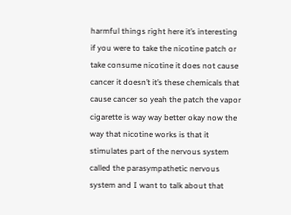harmful things right here it’s interesting if you were to take the nicotine patch or take consume nicotine it does not cause cancer it doesn’t it’s these chemicals that cause cancer so yeah the patch the vapor cigarette is way way better okay now the way that nicotine works is that it stimulates part of the nervous system called the parasympathetic nervous system and I want to talk about that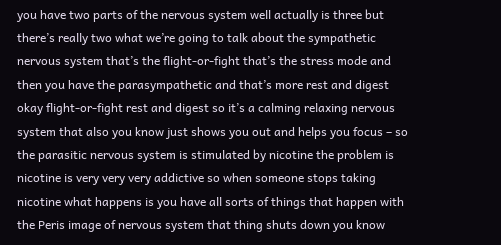you have two parts of the nervous system well actually is three but there’s really two what we’re going to talk about the sympathetic nervous system that’s the flight-or-fight that’s the stress mode and then you have the parasympathetic and that’s more rest and digest okay flight-or-fight rest and digest so it’s a calming relaxing nervous system that also you know just shows you out and helps you focus – so the parasitic nervous system is stimulated by nicotine the problem is nicotine is very very very addictive so when someone stops taking nicotine what happens is you have all sorts of things that happen with the Peris image of nervous system that thing shuts down you know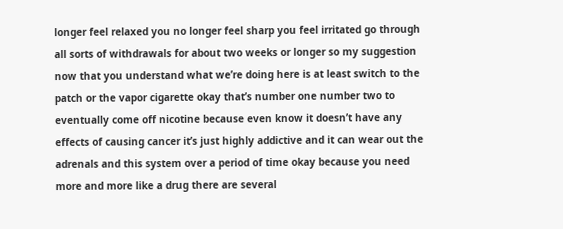longer feel relaxed you no longer feel sharp you feel irritated go through all sorts of withdrawals for about two weeks or longer so my suggestion now that you understand what we’re doing here is at least switch to the patch or the vapor cigarette okay that’s number one number two to eventually come off nicotine because even know it doesn’t have any effects of causing cancer it’s just highly addictive and it can wear out the adrenals and this system over a period of time okay because you need more and more like a drug there are several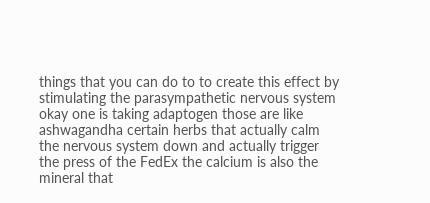things that you can do to to create this effect by stimulating the parasympathetic nervous system okay one is taking adaptogen those are like ashwagandha certain herbs that actually calm the nervous system down and actually trigger the press of the FedEx the calcium is also the mineral that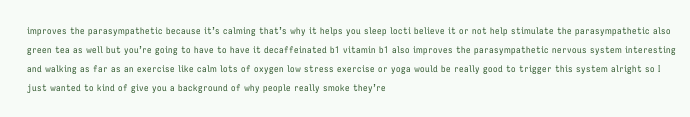improves the parasympathetic because it’s calming that’s why it helps you sleep locti believe it or not help stimulate the parasympathetic also green tea as well but you’re going to have to have it decaffeinated b1 vitamin b1 also improves the parasympathetic nervous system interesting and walking as far as an exercise like calm lots of oxygen low stress exercise or yoga would be really good to trigger this system alright so I just wanted to kind of give you a background of why people really smoke they’re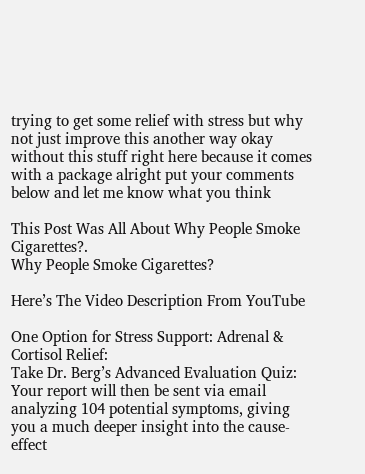trying to get some relief with stress but why not just improve this another way okay without this stuff right here because it comes with a package alright put your comments below and let me know what you think

This Post Was All About Why People Smoke Cigarettes?.
Why People Smoke Cigarettes?

Here’s The Video Description From YouTube

One Option for Stress Support: Adrenal & Cortisol Relief:
Take Dr. Berg’s Advanced Evaluation Quiz:
Your report will then be sent via email analyzing 104 potential symptoms, giving you a much deeper insight into the cause-effect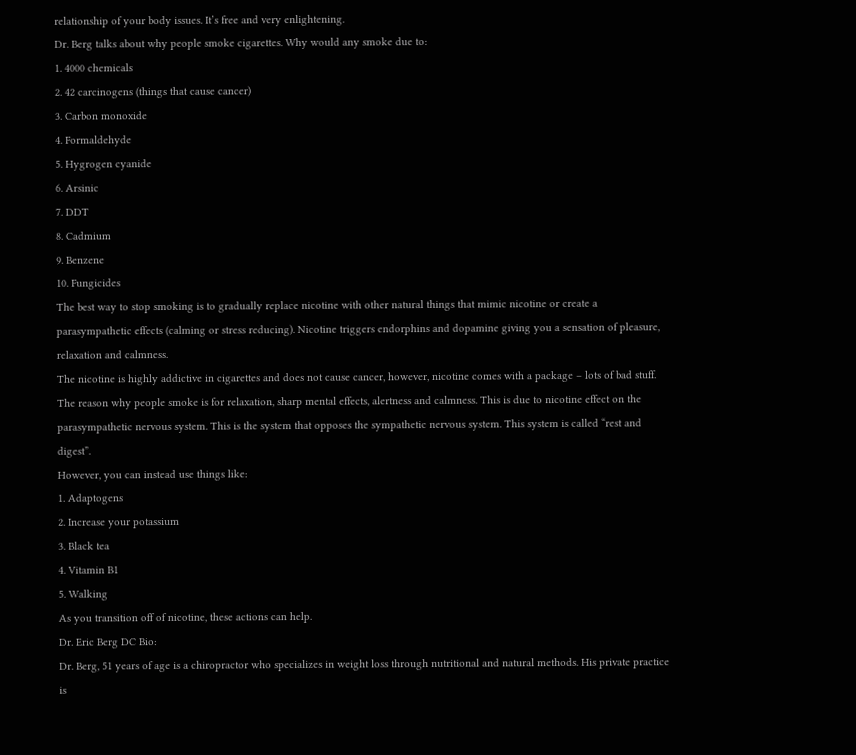relationship of your body issues. It’s free and very enlightening.
Dr. Berg talks about why people smoke cigarettes. Why would any smoke due to:
1. 4000 chemicals
2. 42 carcinogens (things that cause cancer)
3. Carbon monoxide
4. Formaldehyde
5. Hygrogen cyanide
6. Arsinic
7. DDT
8. Cadmium
9. Benzene
10. Fungicides
The best way to stop smoking is to gradually replace nicotine with other natural things that mimic nicotine or create a parasympathetic effects (calming or stress reducing). Nicotine triggers endorphins and dopamine giving you a sensation of pleasure, relaxation and calmness.
The nicotine is highly addictive in cigarettes and does not cause cancer, however, nicotine comes with a package – lots of bad stuff.
The reason why people smoke is for relaxation, sharp mental effects, alertness and calmness. This is due to nicotine effect on the parasympathetic nervous system. This is the system that opposes the sympathetic nervous system. This system is called “rest and digest”.
However, you can instead use things like:
1. Adaptogens
2. Increase your potassium
3. Black tea
4. Vitamin B1
5. Walking
As you transition off of nicotine, these actions can help.
Dr. Eric Berg DC Bio:
Dr. Berg, 51 years of age is a chiropractor who specializes in weight loss through nutritional and natural methods. His private practice is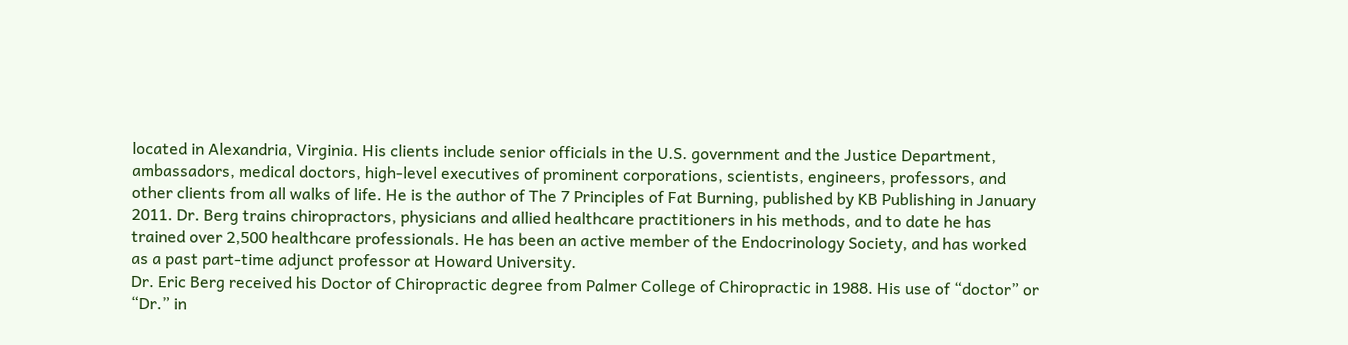located in Alexandria, Virginia. His clients include senior officials in the U.S. government and the Justice Department, ambassadors, medical doctors, high-level executives of prominent corporations, scientists, engineers, professors, and other clients from all walks of life. He is the author of The 7 Principles of Fat Burning, published by KB Publishing in January 2011. Dr. Berg trains chiropractors, physicians and allied healthcare practitioners in his methods, and to date he has trained over 2,500 healthcare professionals. He has been an active member of the Endocrinology Society, and has worked as a past part-time adjunct professor at Howard University.
Dr. Eric Berg received his Doctor of Chiropractic degree from Palmer College of Chiropractic in 1988. His use of “doctor” or “Dr.” in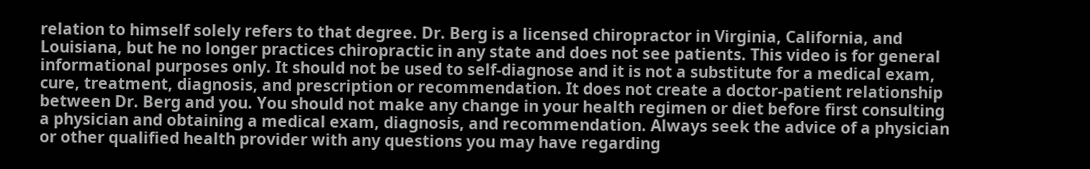relation to himself solely refers to that degree. Dr. Berg is a licensed chiropractor in Virginia, California, and Louisiana, but he no longer practices chiropractic in any state and does not see patients. This video is for general informational purposes only. It should not be used to self-diagnose and it is not a substitute for a medical exam, cure, treatment, diagnosis, and prescription or recommendation. It does not create a doctor-patient relationship between Dr. Berg and you. You should not make any change in your health regimen or diet before first consulting a physician and obtaining a medical exam, diagnosis, and recommendation. Always seek the advice of a physician or other qualified health provider with any questions you may have regarding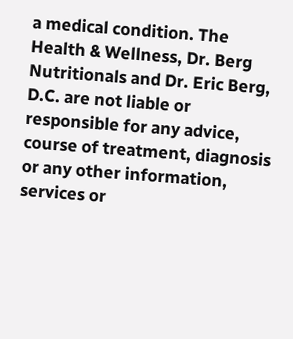a medical condition. The Health & Wellness, Dr. Berg Nutritionals and Dr. Eric Berg, D.C. are not liable or responsible for any advice, course of treatment, diagnosis or any other information, services or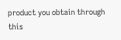product you obtain through this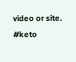video or site.
#keto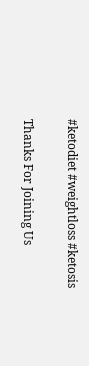#ketodiet #weightloss #ketosis

Thanks For Joining Us